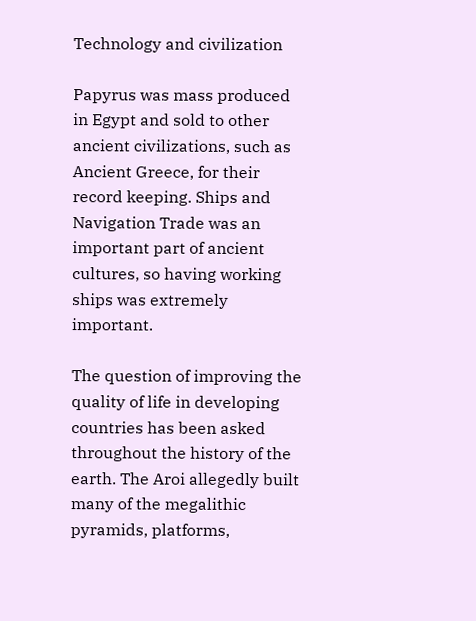Technology and civilization

Papyrus was mass produced in Egypt and sold to other ancient civilizations, such as Ancient Greece, for their record keeping. Ships and Navigation Trade was an important part of ancient cultures, so having working ships was extremely important.

The question of improving the quality of life in developing countries has been asked throughout the history of the earth. The Aroi allegedly built many of the megalithic pyramids, platforms,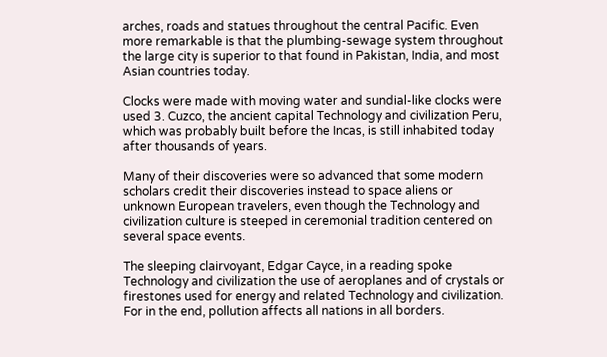arches, roads and statues throughout the central Pacific. Even more remarkable is that the plumbing-sewage system throughout the large city is superior to that found in Pakistan, India, and most Asian countries today.

Clocks were made with moving water and sundial-like clocks were used 3. Cuzco, the ancient capital Technology and civilization Peru, which was probably built before the Incas, is still inhabited today after thousands of years.

Many of their discoveries were so advanced that some modern scholars credit their discoveries instead to space aliens or unknown European travelers, even though the Technology and civilization culture is steeped in ceremonial tradition centered on several space events.

The sleeping clairvoyant, Edgar Cayce, in a reading spoke Technology and civilization the use of aeroplanes and of crystals or firestones used for energy and related Technology and civilization. For in the end, pollution affects all nations in all borders.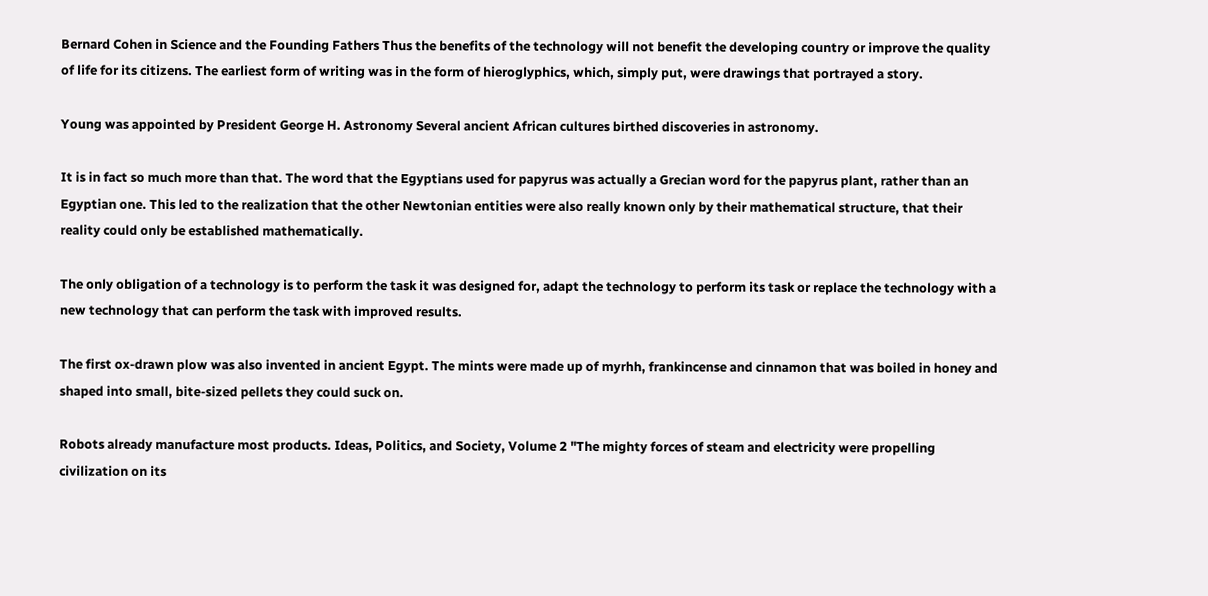Bernard Cohen in Science and the Founding Fathers Thus the benefits of the technology will not benefit the developing country or improve the quality of life for its citizens. The earliest form of writing was in the form of hieroglyphics, which, simply put, were drawings that portrayed a story.

Young was appointed by President George H. Astronomy Several ancient African cultures birthed discoveries in astronomy.

It is in fact so much more than that. The word that the Egyptians used for papyrus was actually a Grecian word for the papyrus plant, rather than an Egyptian one. This led to the realization that the other Newtonian entities were also really known only by their mathematical structure, that their reality could only be established mathematically.

The only obligation of a technology is to perform the task it was designed for, adapt the technology to perform its task or replace the technology with a new technology that can perform the task with improved results.

The first ox-drawn plow was also invented in ancient Egypt. The mints were made up of myrhh, frankincense and cinnamon that was boiled in honey and shaped into small, bite-sized pellets they could suck on.

Robots already manufacture most products. Ideas, Politics, and Society, Volume 2 "The mighty forces of steam and electricity were propelling civilization on its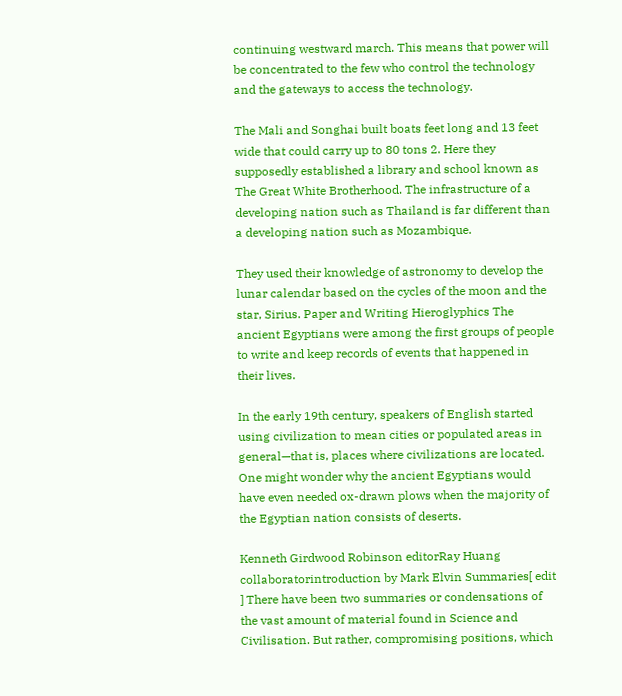continuing westward march. This means that power will be concentrated to the few who control the technology and the gateways to access the technology.

The Mali and Songhai built boats feet long and 13 feet wide that could carry up to 80 tons 2. Here they supposedly established a library and school known as The Great White Brotherhood. The infrastructure of a developing nation such as Thailand is far different than a developing nation such as Mozambique.

They used their knowledge of astronomy to develop the lunar calendar based on the cycles of the moon and the star, Sirius. Paper and Writing Hieroglyphics The ancient Egyptians were among the first groups of people to write and keep records of events that happened in their lives.

In the early 19th century, speakers of English started using civilization to mean cities or populated areas in general—that is, places where civilizations are located. One might wonder why the ancient Egyptians would have even needed ox-drawn plows when the majority of the Egyptian nation consists of deserts.

Kenneth Girdwood Robinson editorRay Huang collaboratorintroduction by Mark Elvin Summaries[ edit ] There have been two summaries or condensations of the vast amount of material found in Science and Civilisation. But rather, compromising positions, which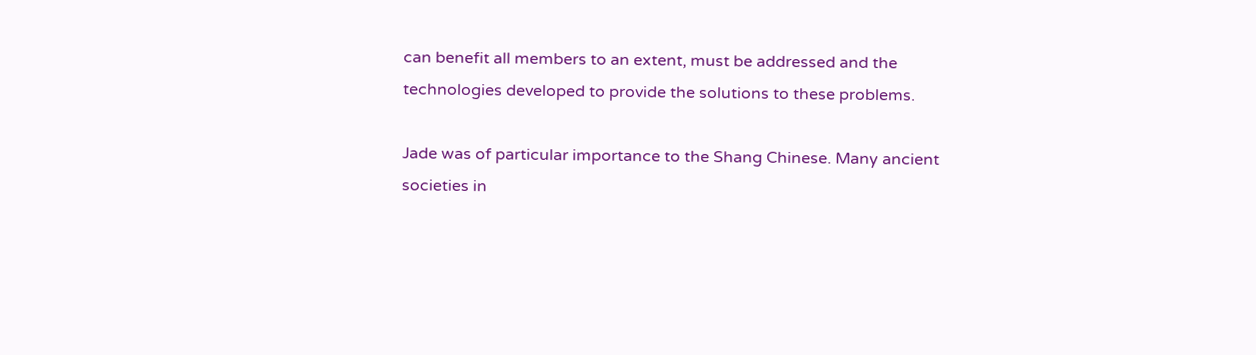can benefit all members to an extent, must be addressed and the technologies developed to provide the solutions to these problems.

Jade was of particular importance to the Shang Chinese. Many ancient societies in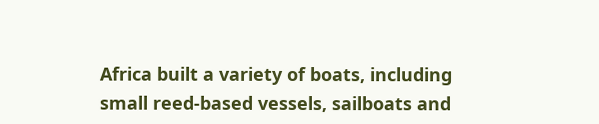Africa built a variety of boats, including small reed-based vessels, sailboats and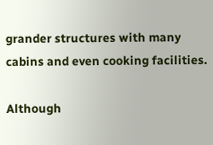grander structures with many cabins and even cooking facilities.

Although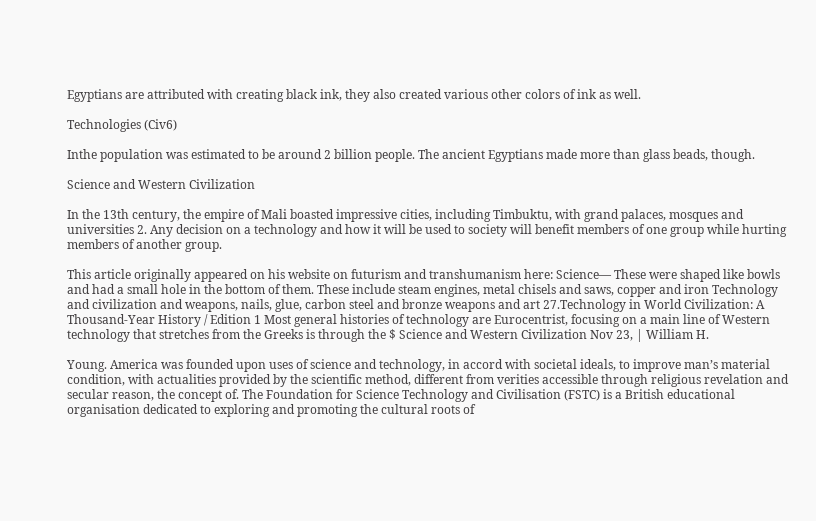Egyptians are attributed with creating black ink, they also created various other colors of ink as well.

Technologies (Civ6)

Inthe population was estimated to be around 2 billion people. The ancient Egyptians made more than glass beads, though.

Science and Western Civilization

In the 13th century, the empire of Mali boasted impressive cities, including Timbuktu, with grand palaces, mosques and universities 2. Any decision on a technology and how it will be used to society will benefit members of one group while hurting members of another group.

This article originally appeared on his website on futurism and transhumanism here: Science— These were shaped like bowls and had a small hole in the bottom of them. These include steam engines, metal chisels and saws, copper and iron Technology and civilization and weapons, nails, glue, carbon steel and bronze weapons and art 27.Technology in World Civilization: A Thousand-Year History / Edition 1 Most general histories of technology are Eurocentrist, focusing on a main line of Western technology that stretches from the Greeks is through the $ Science and Western Civilization Nov 23, | William H.

Young. America was founded upon uses of science and technology, in accord with societal ideals, to improve man’s material condition, with actualities provided by the scientific method, different from verities accessible through religious revelation and secular reason, the concept of. The Foundation for Science Technology and Civilisation (FSTC) is a British educational organisation dedicated to exploring and promoting the cultural roots of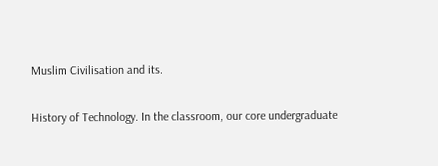Muslim Civilisation and its.

History of Technology. In the classroom, our core undergraduate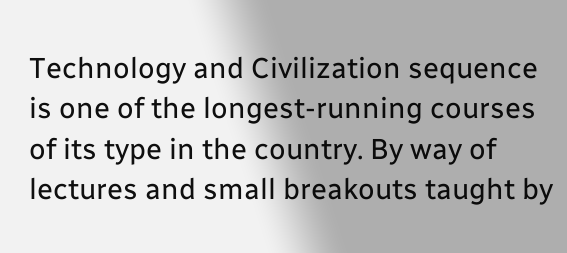Technology and Civilization sequence is one of the longest-running courses of its type in the country. By way of lectures and small breakouts taught by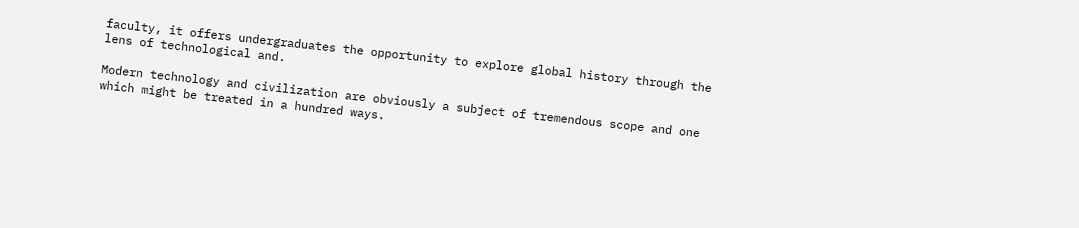faculty, it offers undergraduates the opportunity to explore global history through the lens of technological and.

Modern technology and civilization are obviously a subject of tremendous scope and one which might be treated in a hundred ways.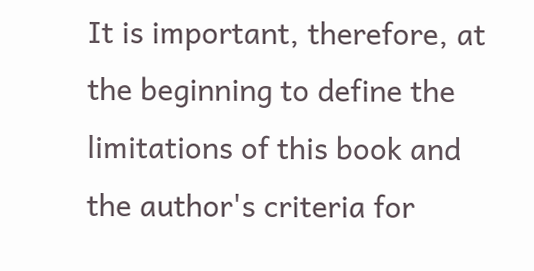It is important, therefore, at the beginning to define the limitations of this book and the author's criteria for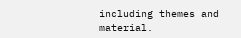including themes and material.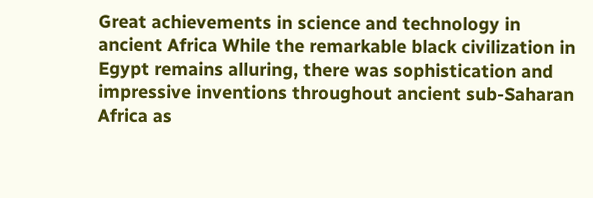Great achievements in science and technology in ancient Africa While the remarkable black civilization in Egypt remains alluring, there was sophistication and impressive inventions throughout ancient sub-Saharan Africa as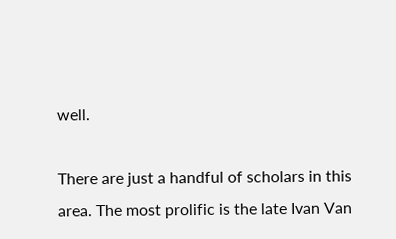well.

There are just a handful of scholars in this area. The most prolific is the late Ivan Van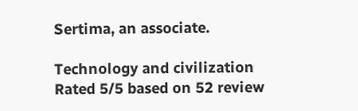Sertima, an associate.

Technology and civilization
Rated 5/5 based on 52 review